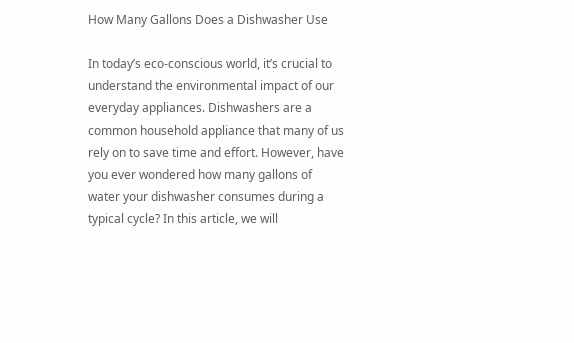How Many Gallons Does a Dishwasher Use

In today’s eco-conscious world, it’s crucial to understand the environmental impact of our everyday appliances. Dishwashers are a common household appliance that many of us rely on to save time and effort. However, have you ever wondered how many gallons of water your dishwasher consumes during a typical cycle? In this article, we will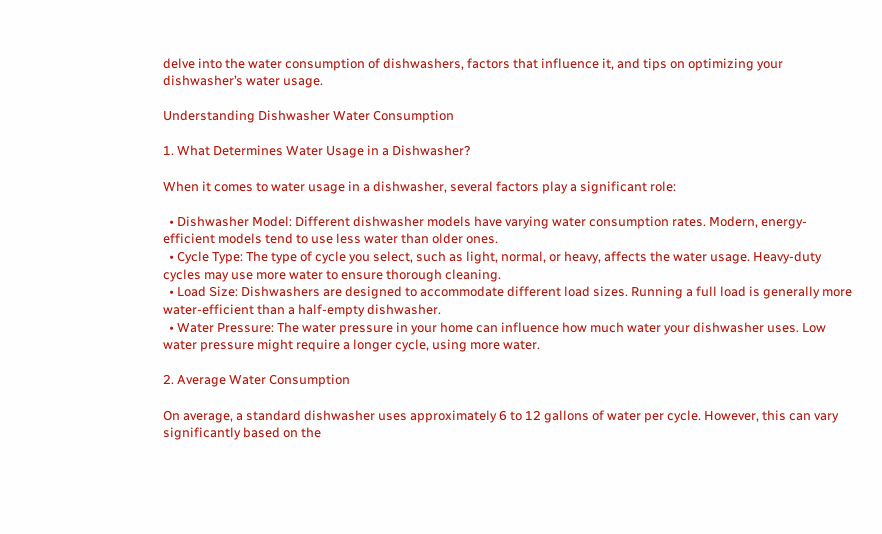delve into the water consumption of dishwashers, factors that influence it, and tips on optimizing your dishwasher’s water usage.

Understanding Dishwasher Water Consumption

1. What Determines Water Usage in a Dishwasher?

When it comes to water usage in a dishwasher, several factors play a significant role:

  • Dishwasher Model: Different dishwasher models have varying water consumption rates. Modern, energy-efficient models tend to use less water than older ones.
  • Cycle Type: The type of cycle you select, such as light, normal, or heavy, affects the water usage. Heavy-duty cycles may use more water to ensure thorough cleaning.
  • Load Size: Dishwashers are designed to accommodate different load sizes. Running a full load is generally more water-efficient than a half-empty dishwasher.
  • Water Pressure: The water pressure in your home can influence how much water your dishwasher uses. Low water pressure might require a longer cycle, using more water.

2. Average Water Consumption

On average, a standard dishwasher uses approximately 6 to 12 gallons of water per cycle. However, this can vary significantly based on the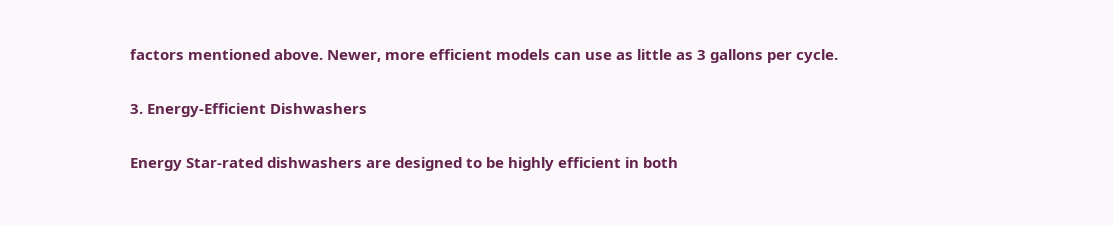factors mentioned above. Newer, more efficient models can use as little as 3 gallons per cycle.

3. Energy-Efficient Dishwashers

Energy Star-rated dishwashers are designed to be highly efficient in both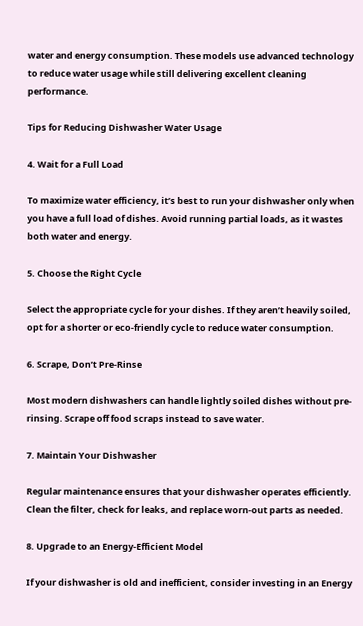water and energy consumption. These models use advanced technology to reduce water usage while still delivering excellent cleaning performance.

Tips for Reducing Dishwasher Water Usage

4. Wait for a Full Load

To maximize water efficiency, it’s best to run your dishwasher only when you have a full load of dishes. Avoid running partial loads, as it wastes both water and energy.

5. Choose the Right Cycle

Select the appropriate cycle for your dishes. If they aren’t heavily soiled, opt for a shorter or eco-friendly cycle to reduce water consumption.

6. Scrape, Don’t Pre-Rinse

Most modern dishwashers can handle lightly soiled dishes without pre-rinsing. Scrape off food scraps instead to save water.

7. Maintain Your Dishwasher

Regular maintenance ensures that your dishwasher operates efficiently. Clean the filter, check for leaks, and replace worn-out parts as needed.

8. Upgrade to an Energy-Efficient Model

If your dishwasher is old and inefficient, consider investing in an Energy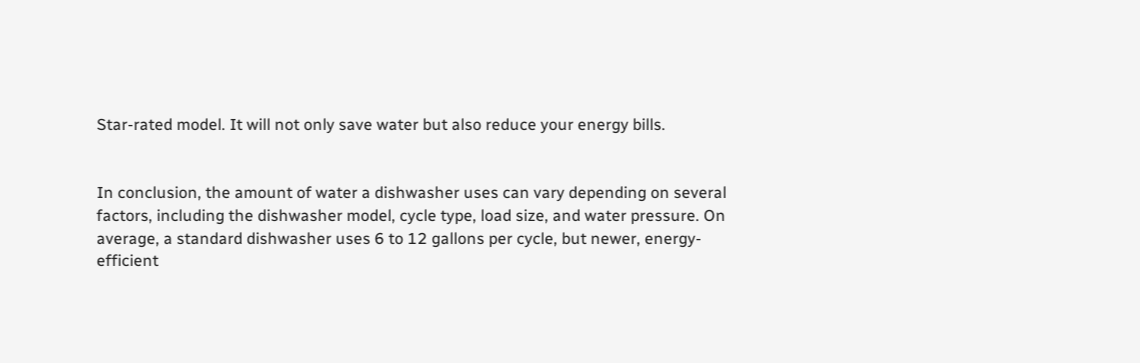Star-rated model. It will not only save water but also reduce your energy bills.


In conclusion, the amount of water a dishwasher uses can vary depending on several factors, including the dishwasher model, cycle type, load size, and water pressure. On average, a standard dishwasher uses 6 to 12 gallons per cycle, but newer, energy-efficient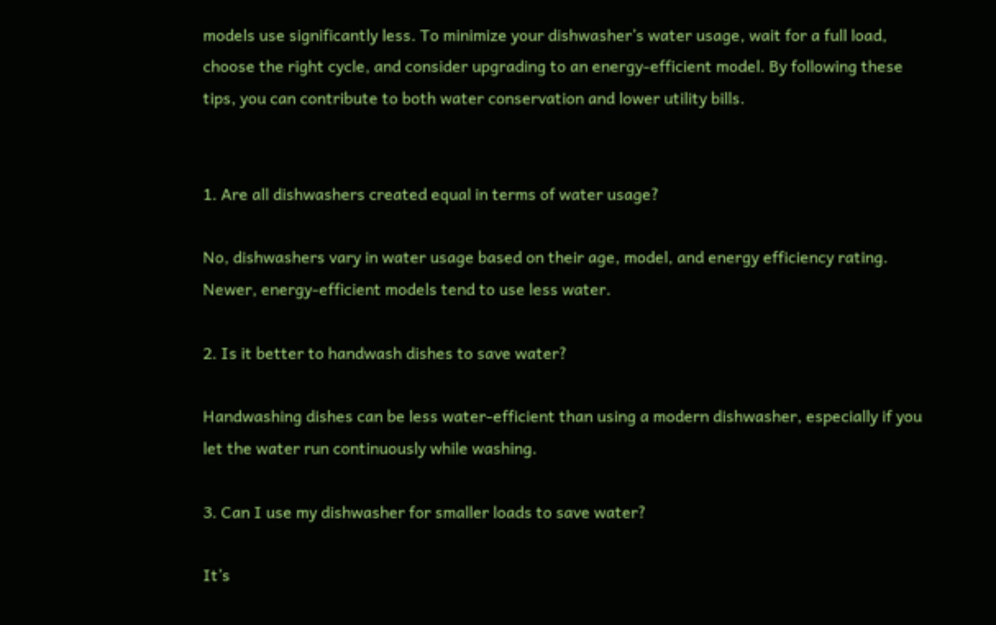models use significantly less. To minimize your dishwasher’s water usage, wait for a full load, choose the right cycle, and consider upgrading to an energy-efficient model. By following these tips, you can contribute to both water conservation and lower utility bills.


1. Are all dishwashers created equal in terms of water usage?

No, dishwashers vary in water usage based on their age, model, and energy efficiency rating. Newer, energy-efficient models tend to use less water.

2. Is it better to handwash dishes to save water?

Handwashing dishes can be less water-efficient than using a modern dishwasher, especially if you let the water run continuously while washing.

3. Can I use my dishwasher for smaller loads to save water?

It’s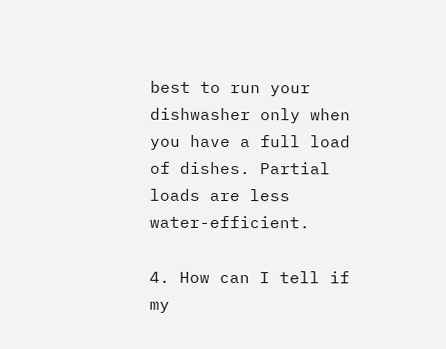best to run your dishwasher only when you have a full load of dishes. Partial loads are less water-efficient.

4. How can I tell if my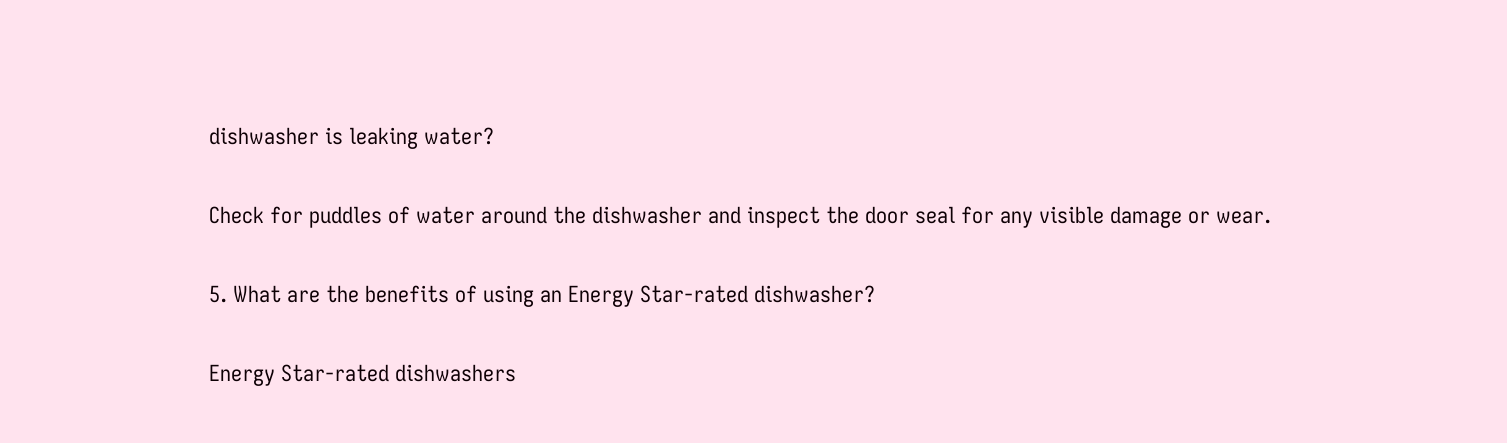dishwasher is leaking water?

Check for puddles of water around the dishwasher and inspect the door seal for any visible damage or wear.

5. What are the benefits of using an Energy Star-rated dishwasher?

Energy Star-rated dishwashers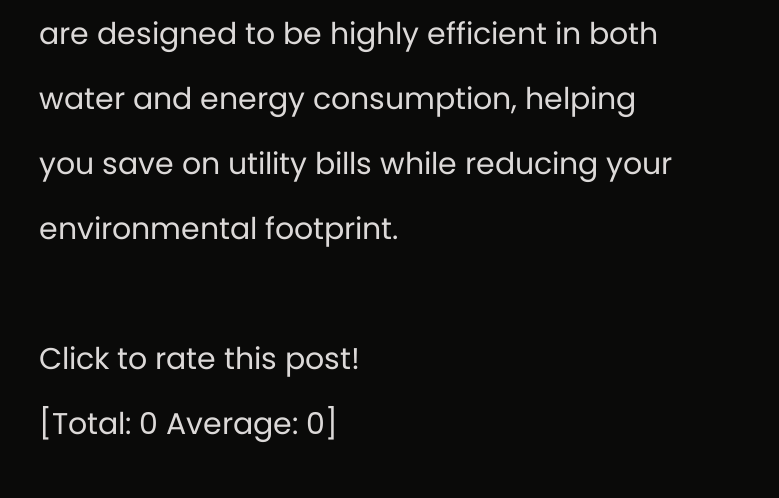are designed to be highly efficient in both water and energy consumption, helping you save on utility bills while reducing your environmental footprint.

Click to rate this post!
[Total: 0 Average: 0]